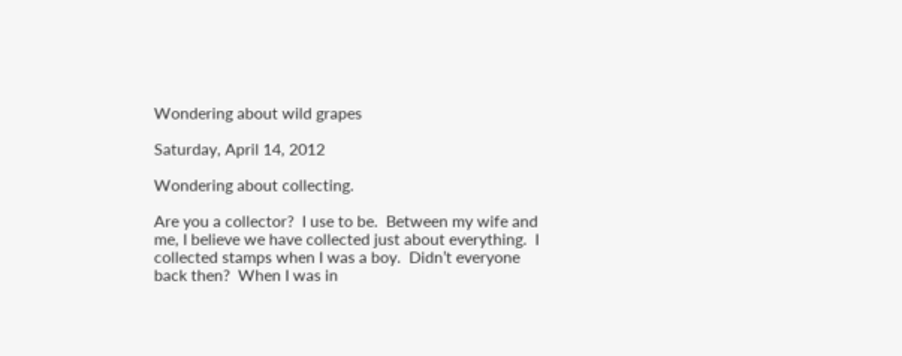Wondering about wild grapes

Saturday, April 14, 2012

Wondering about collecting.

Are you a collector?  I use to be.  Between my wife and me, I believe we have collected just about everything.  I collected stamps when I was a boy.  Didn’t everyone back then?  When I was in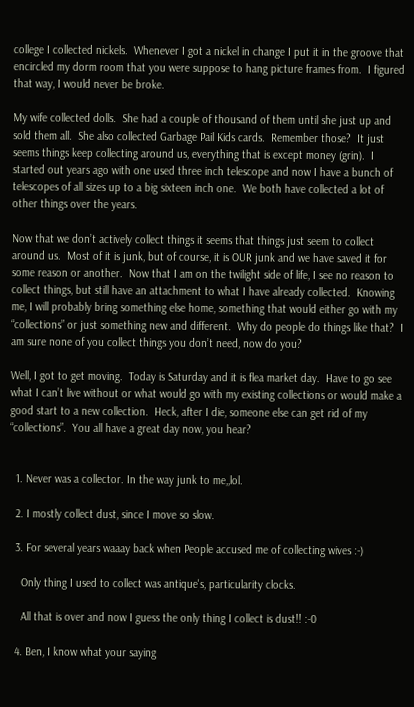college I collected nickels.  Whenever I got a nickel in change I put it in the groove that encircled my dorm room that you were suppose to hang picture frames from.  I figured that way, I would never be broke.

My wife collected dolls.  She had a couple of thousand of them until she just up and sold them all.  She also collected Garbage Pail Kids cards.  Remember those?  It just seems things keep collecting around us, everything that is except money (grin).  I started out years ago with one used three inch telescope and now I have a bunch of telescopes of all sizes up to a big sixteen inch one.  We both have collected a lot of other things over the years.

Now that we don’t actively collect things it seems that things just seem to collect around us.  Most of it is junk, but of course, it is OUR junk and we have saved it for some reason or another.  Now that I am on the twilight side of life, I see no reason to collect things, but still have an attachment to what I have already collected.  Knowing me, I will probably bring something else home, something that would either go with my “collections” or just something new and different.  Why do people do things like that?  I am sure none of you collect things you don’t need, now do you?

Well, I got to get moving.  Today is Saturday and it is flea market day.  Have to go see what I can’t live without or what would go with my existing collections or would make a good start to a new collection.  Heck, after I die, someone else can get rid of my “collections”.  You all have a great day now, you hear?


  1. Never was a collector. In the way junk to me,,lol.

  2. I mostly collect dust, since I move so slow.

  3. For several years waaay back when People accused me of collecting wives :-)

    Only thing I used to collect was antique's, particularity clocks.

    All that is over and now I guess the only thing I collect is dust!! :-0

  4. Ben, I know what your saying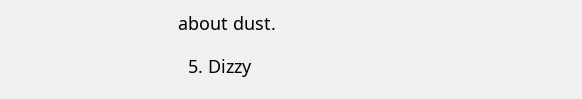about dust.

  5. Dizzy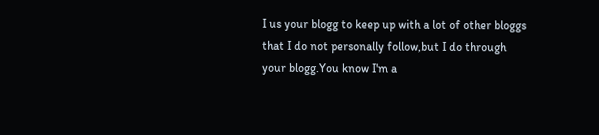I us your blogg to keep up with a lot of other bloggs that I do not personally follow,but I do through your blogg.You know I'm a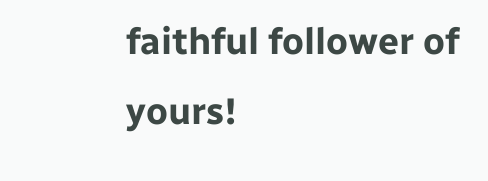faithful follower of yours!